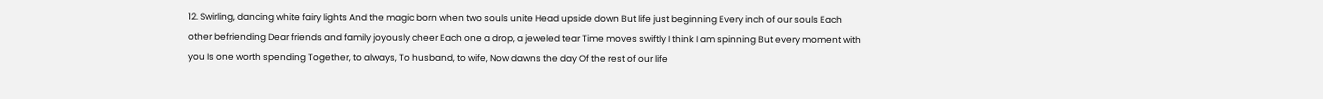12. Swirling, dancing white fairy lights And the magic born when two souls unite Head upside down But life just beginning Every inch of our souls Each other befriending Dear friends and family joyously cheer Each one a drop, a jeweled tear Time moves swiftly I think I am spinning But every moment with you Is one worth spending Together, to always, To husband, to wife, Now dawns the day Of the rest of our life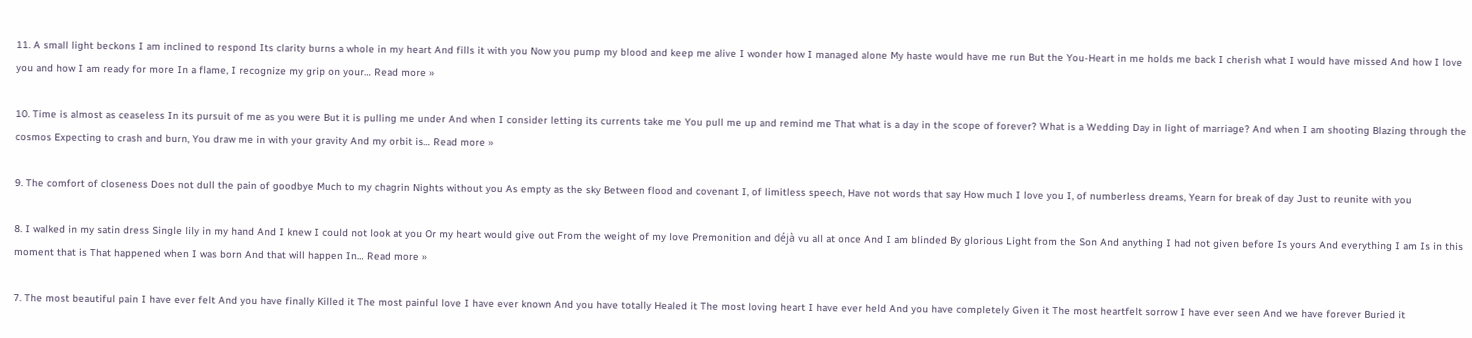11. A small light beckons I am inclined to respond Its clarity burns a whole in my heart And fills it with you Now you pump my blood and keep me alive I wonder how I managed alone My haste would have me run But the You-Heart in me holds me back I cherish what I would have missed And how I love you and how I am ready for more In a flame, I recognize my grip on your… Read more »

10. Time is almost as ceaseless In its pursuit of me as you were But it is pulling me under And when I consider letting its currents take me You pull me up and remind me That what is a day in the scope of forever? What is a Wedding Day in light of marriage? And when I am shooting Blazing through the cosmos Expecting to crash and burn, You draw me in with your gravity And my orbit is… Read more »

9. The comfort of closeness Does not dull the pain of goodbye Much to my chagrin Nights without you As empty as the sky Between flood and covenant I, of limitless speech, Have not words that say How much I love you I, of numberless dreams, Yearn for break of day Just to reunite with you

8. I walked in my satin dress Single lily in my hand And I knew I could not look at you Or my heart would give out From the weight of my love Premonition and déjà vu all at once And I am blinded By glorious Light from the Son And anything I had not given before Is yours And everything I am Is in this moment that is That happened when I was born And that will happen In… Read more »

7. The most beautiful pain I have ever felt And you have finally Killed it The most painful love I have ever known And you have totally Healed it The most loving heart I have ever held And you have completely Given it The most heartfelt sorrow I have ever seen And we have forever Buried it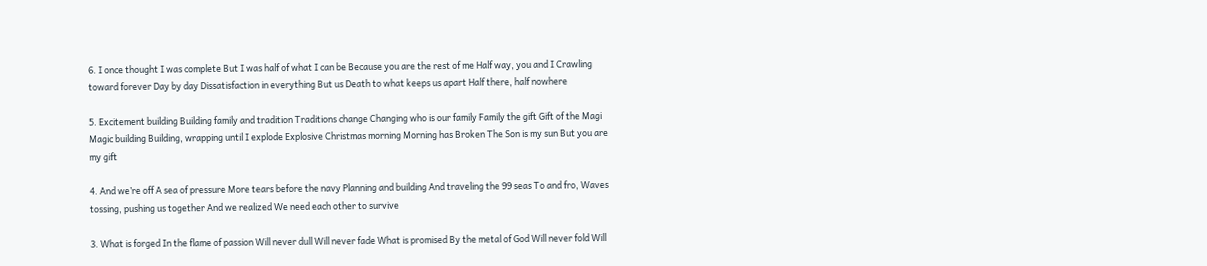6. I once thought I was complete But I was half of what I can be Because you are the rest of me Half way, you and I Crawling toward forever Day by day Dissatisfaction in everything But us Death to what keeps us apart Half there, half nowhere

5. Excitement building Building family and tradition Traditions change Changing who is our family Family the gift Gift of the Magi Magic building Building, wrapping until I explode Explosive Christmas morning Morning has Broken The Son is my sun But you are my gift

4. And we’re off A sea of pressure More tears before the navy Planning and building And traveling the 99 seas To and fro, Waves tossing, pushing us together And we realized We need each other to survive

3. What is forged In the flame of passion Will never dull Will never fade What is promised By the metal of God Will never fold Will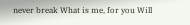never break What is me, for you Will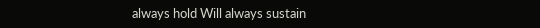always hold Will always sustain